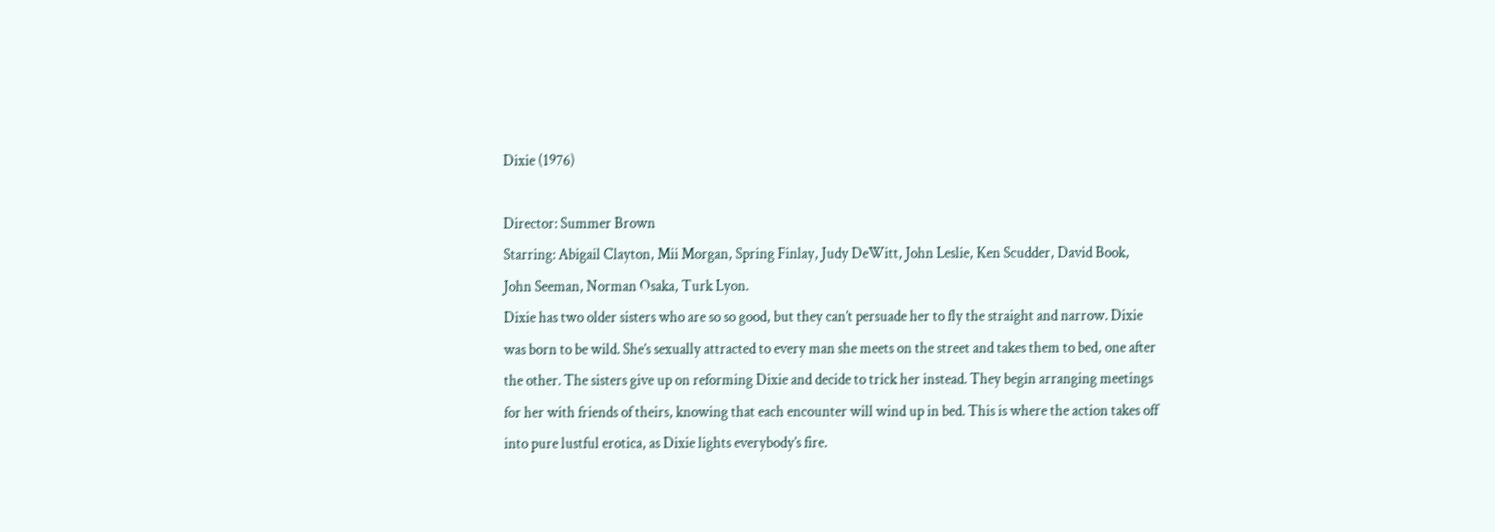Dixie (1976)

Director: Summer Brown
Starring: Abigail Clayton, Mii Morgan, Spring Finlay, Judy DeWitt, John Leslie, Ken Scudder, David Book, John Seeman, Norman Osaka, Turk Lyon.
Dixie has two older sisters who are so so good, but they can’t persuade her to fly the straight and narrow. Dixie was born to be wild. She’s sexually attracted to every man she meets on the street and takes them to bed, one after the other. The sisters give up on reforming Dixie and decide to trick her instead. They begin arranging meetings for her with friends of theirs, knowing that each encounter will wind up in bed. This is where the action takes off into pure lustful erotica, as Dixie lights everybody’s fire.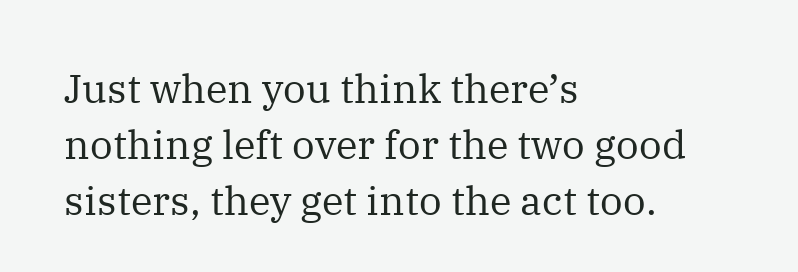Just when you think there’s nothing left over for the two good sisters, they get into the act too.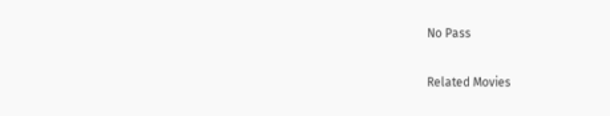No Pass

Related Movies